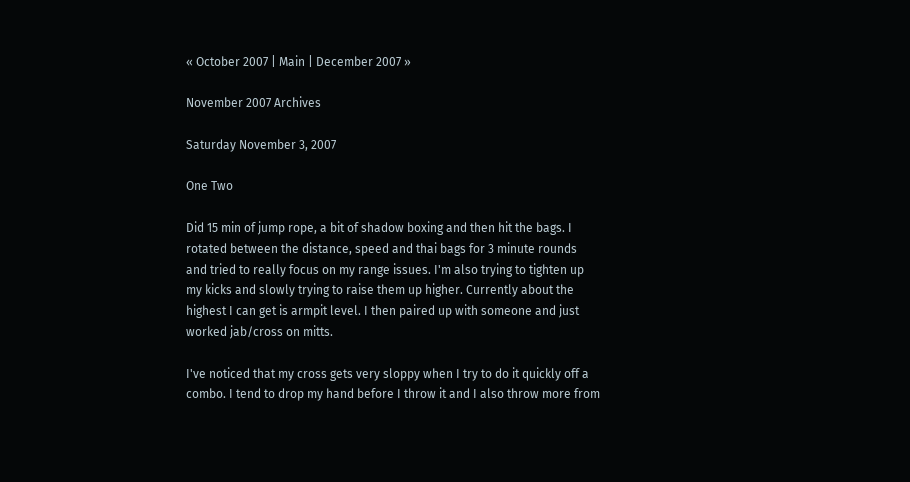« October 2007 | Main | December 2007 »

November 2007 Archives

Saturday November 3, 2007

One Two

Did 15 min of jump rope, a bit of shadow boxing and then hit the bags. I rotated between the distance, speed and thai bags for 3 minute rounds and tried to really focus on my range issues. I'm also trying to tighten up my kicks and slowly trying to raise them up higher. Currently about the highest I can get is armpit level. I then paired up with someone and just worked jab/cross on mitts.

I've noticed that my cross gets very sloppy when I try to do it quickly off a combo. I tend to drop my hand before I throw it and I also throw more from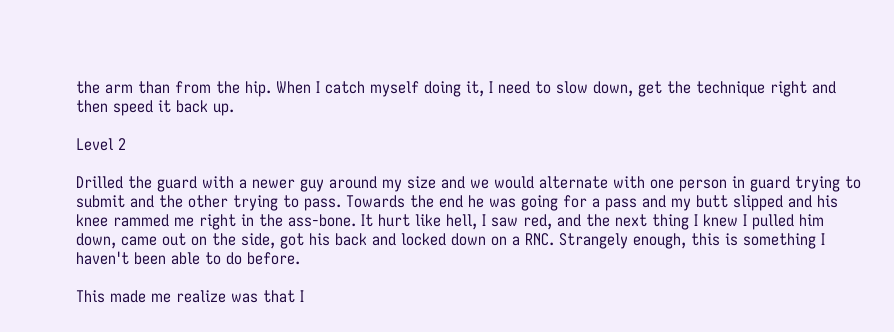the arm than from the hip. When I catch myself doing it, I need to slow down, get the technique right and then speed it back up.

Level 2

Drilled the guard with a newer guy around my size and we would alternate with one person in guard trying to submit and the other trying to pass. Towards the end he was going for a pass and my butt slipped and his knee rammed me right in the ass-bone. It hurt like hell, I saw red, and the next thing I knew I pulled him down, came out on the side, got his back and locked down on a RNC. Strangely enough, this is something I haven't been able to do before.

This made me realize was that I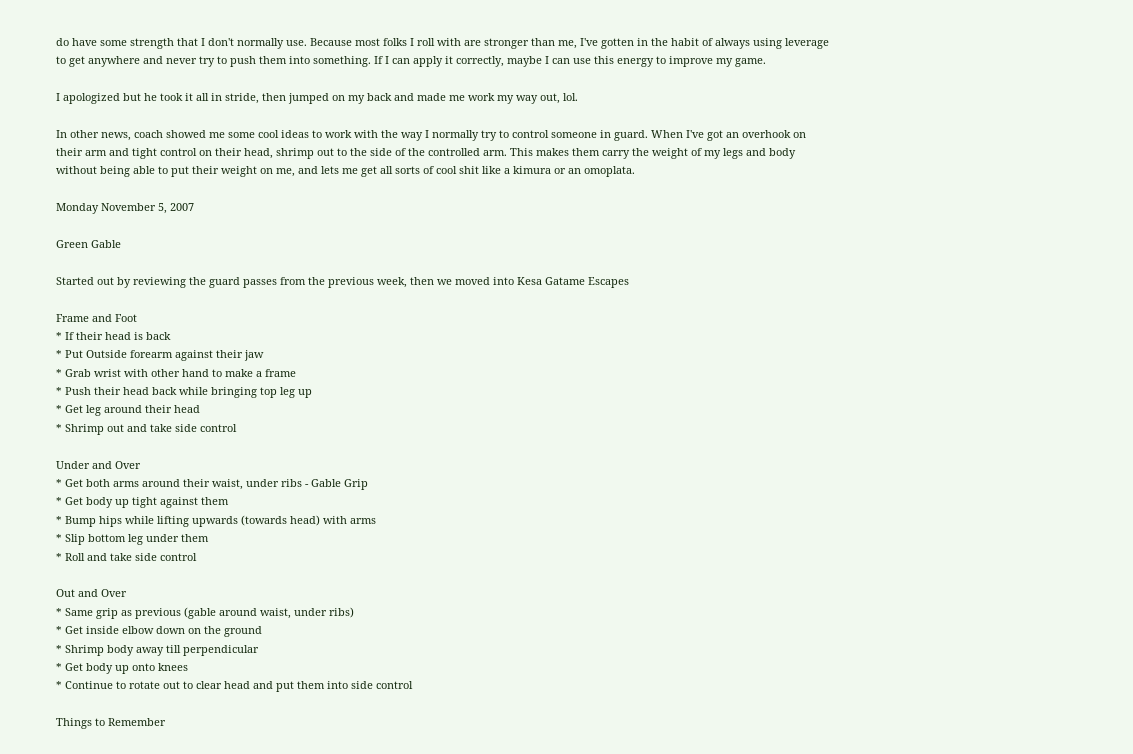do have some strength that I don't normally use. Because most folks I roll with are stronger than me, I've gotten in the habit of always using leverage to get anywhere and never try to push them into something. If I can apply it correctly, maybe I can use this energy to improve my game.

I apologized but he took it all in stride, then jumped on my back and made me work my way out, lol.

In other news, coach showed me some cool ideas to work with the way I normally try to control someone in guard. When I've got an overhook on their arm and tight control on their head, shrimp out to the side of the controlled arm. This makes them carry the weight of my legs and body without being able to put their weight on me, and lets me get all sorts of cool shit like a kimura or an omoplata.

Monday November 5, 2007

Green Gable

Started out by reviewing the guard passes from the previous week, then we moved into Kesa Gatame Escapes

Frame and Foot
* If their head is back
* Put Outside forearm against their jaw
* Grab wrist with other hand to make a frame
* Push their head back while bringing top leg up
* Get leg around their head
* Shrimp out and take side control

Under and Over
* Get both arms around their waist, under ribs - Gable Grip
* Get body up tight against them
* Bump hips while lifting upwards (towards head) with arms
* Slip bottom leg under them
* Roll and take side control

Out and Over
* Same grip as previous (gable around waist, under ribs)
* Get inside elbow down on the ground
* Shrimp body away till perpendicular
* Get body up onto knees
* Continue to rotate out to clear head and put them into side control

Things to Remember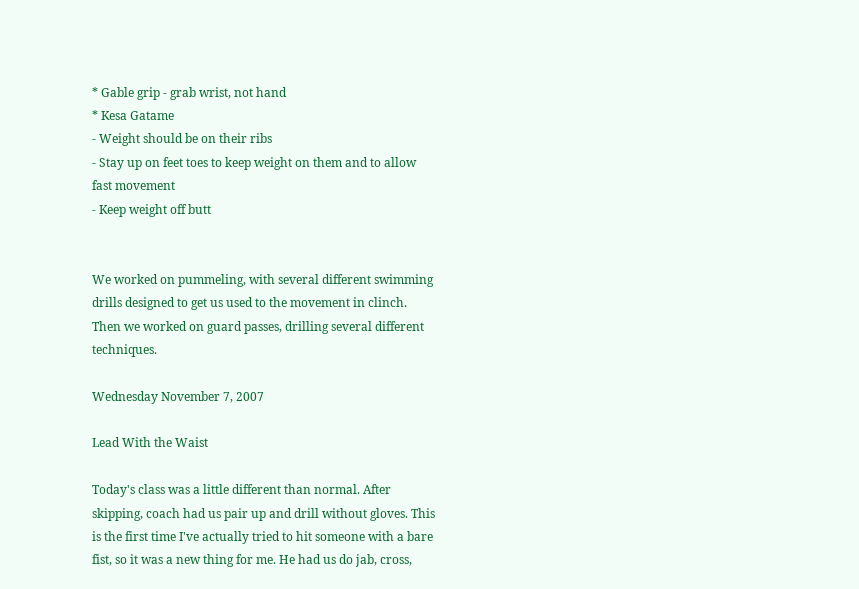* Gable grip - grab wrist, not hand
* Kesa Gatame
- Weight should be on their ribs
- Stay up on feet toes to keep weight on them and to allow fast movement
- Keep weight off butt


We worked on pummeling, with several different swimming drills designed to get us used to the movement in clinch. Then we worked on guard passes, drilling several different techniques.

Wednesday November 7, 2007

Lead With the Waist

Today's class was a little different than normal. After skipping, coach had us pair up and drill without gloves. This is the first time I've actually tried to hit someone with a bare fist, so it was a new thing for me. He had us do jab, cross,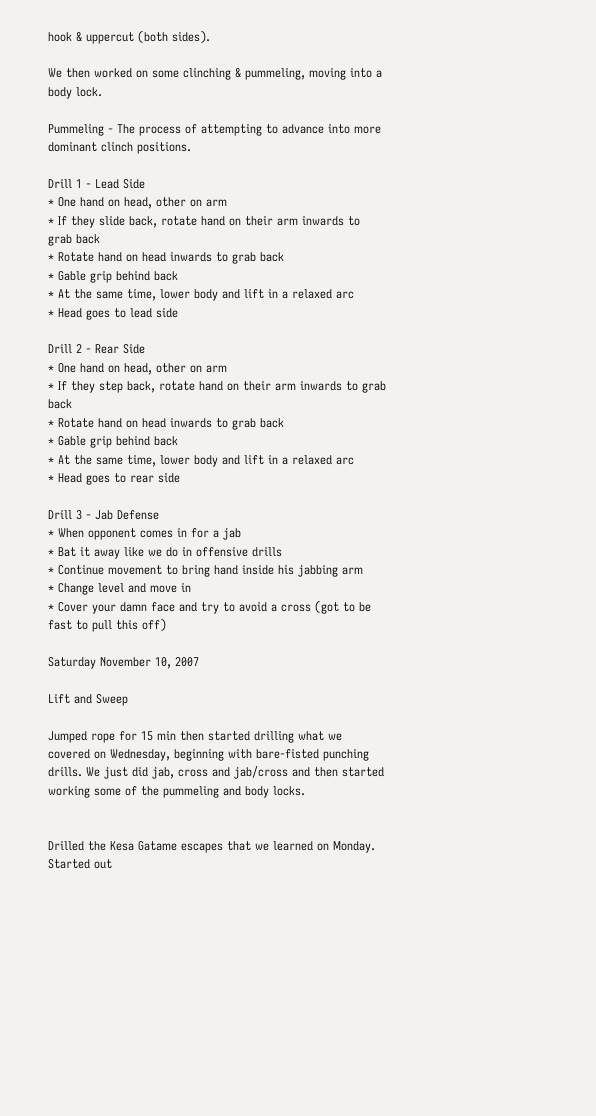hook & uppercut (both sides).

We then worked on some clinching & pummeling, moving into a body lock.

Pummeling - The process of attempting to advance into more dominant clinch positions.

Drill 1 - Lead Side
* One hand on head, other on arm
* If they slide back, rotate hand on their arm inwards to grab back
* Rotate hand on head inwards to grab back
* Gable grip behind back
* At the same time, lower body and lift in a relaxed arc
* Head goes to lead side

Drill 2 - Rear Side
* One hand on head, other on arm
* If they step back, rotate hand on their arm inwards to grab back
* Rotate hand on head inwards to grab back
* Gable grip behind back
* At the same time, lower body and lift in a relaxed arc
* Head goes to rear side

Drill 3 - Jab Defense
* When opponent comes in for a jab
* Bat it away like we do in offensive drills
* Continue movement to bring hand inside his jabbing arm
* Change level and move in
* Cover your damn face and try to avoid a cross (got to be fast to pull this off)

Saturday November 10, 2007

Lift and Sweep

Jumped rope for 15 min then started drilling what we covered on Wednesday, beginning with bare-fisted punching drills. We just did jab, cross and jab/cross and then started working some of the pummeling and body locks.


Drilled the Kesa Gatame escapes that we learned on Monday. Started out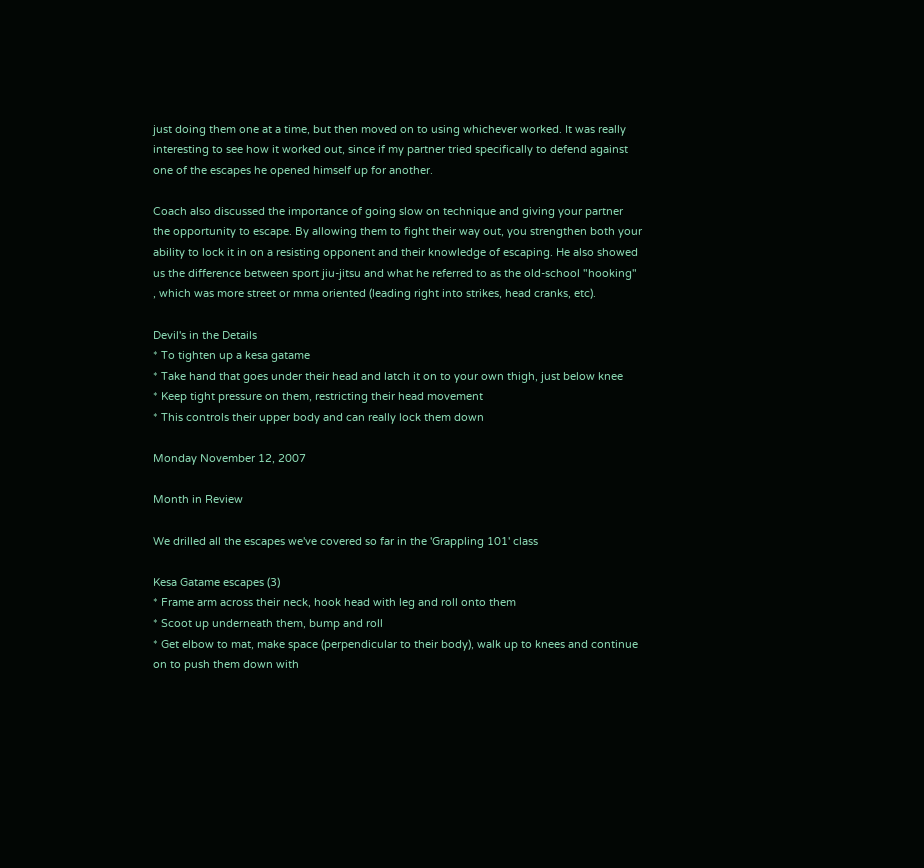just doing them one at a time, but then moved on to using whichever worked. It was really interesting to see how it worked out, since if my partner tried specifically to defend against one of the escapes he opened himself up for another.

Coach also discussed the importance of going slow on technique and giving your partner the opportunity to escape. By allowing them to fight their way out, you strengthen both your ability to lock it in on a resisting opponent and their knowledge of escaping. He also showed us the difference between sport jiu-jitsu and what he referred to as the old-school "hooking" , which was more street or mma oriented (leading right into strikes, head cranks, etc).

Devil's in the Details
* To tighten up a kesa gatame
* Take hand that goes under their head and latch it on to your own thigh, just below knee
* Keep tight pressure on them, restricting their head movement
* This controls their upper body and can really lock them down

Monday November 12, 2007

Month in Review

We drilled all the escapes we've covered so far in the 'Grappling 101' class

Kesa Gatame escapes (3)
* Frame arm across their neck, hook head with leg and roll onto them
* Scoot up underneath them, bump and roll
* Get elbow to mat, make space (perpendicular to their body), walk up to knees and continue on to push them down with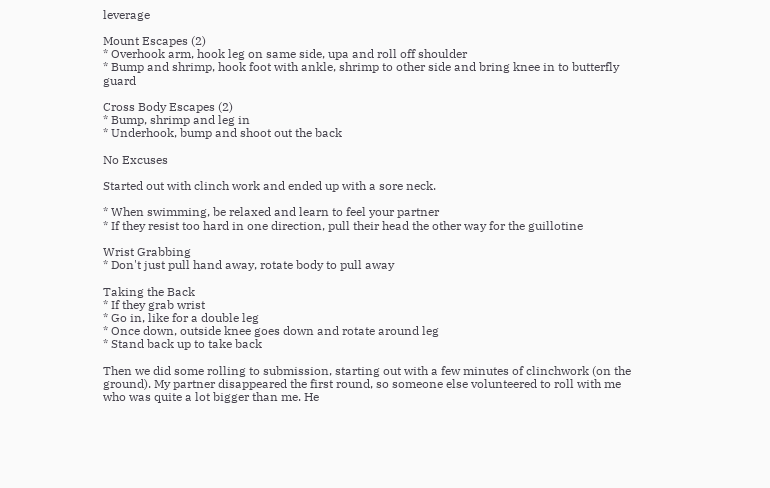leverage

Mount Escapes (2)
* Overhook arm, hook leg on same side, upa and roll off shoulder
* Bump and shrimp, hook foot with ankle, shrimp to other side and bring knee in to butterfly guard

Cross Body Escapes (2)
* Bump, shrimp and leg in
* Underhook, bump and shoot out the back

No Excuses

Started out with clinch work and ended up with a sore neck.

* When swimming, be relaxed and learn to feel your partner
* If they resist too hard in one direction, pull their head the other way for the guillotine

Wrist Grabbing
* Don't just pull hand away, rotate body to pull away

Taking the Back
* If they grab wrist
* Go in, like for a double leg
* Once down, outside knee goes down and rotate around leg
* Stand back up to take back

Then we did some rolling to submission, starting out with a few minutes of clinchwork (on the ground). My partner disappeared the first round, so someone else volunteered to roll with me who was quite a lot bigger than me. He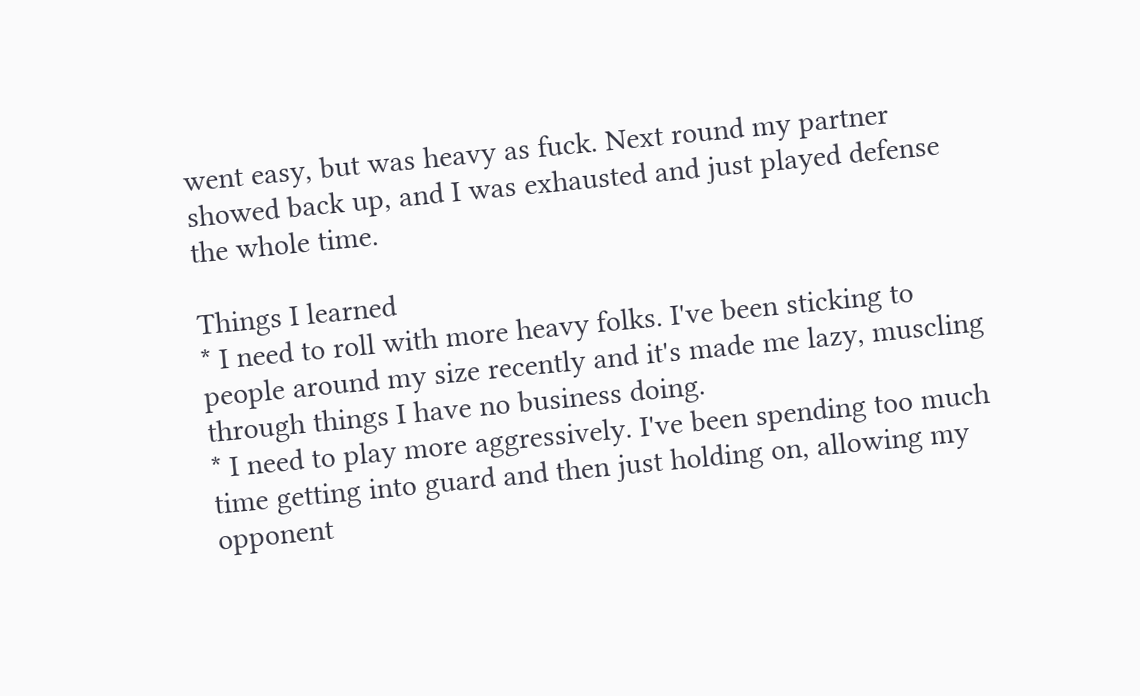went easy, but was heavy as fuck. Next round my partner showed back up, and I was exhausted and just played defense the whole time.

Things I learned
* I need to roll with more heavy folks. I've been sticking to people around my size recently and it's made me lazy, muscling through things I have no business doing.
* I need to play more aggressively. I've been spending too much time getting into guard and then just holding on, allowing my opponent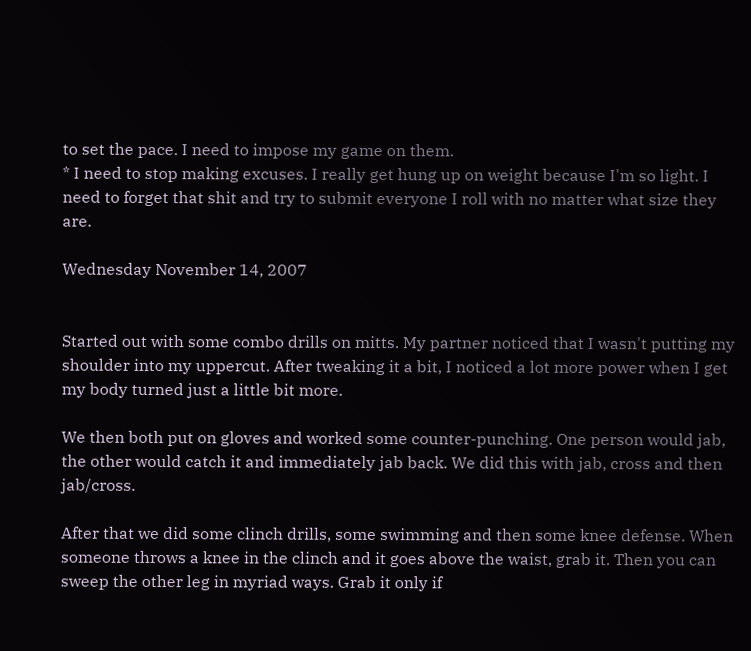to set the pace. I need to impose my game on them.
* I need to stop making excuses. I really get hung up on weight because I'm so light. I need to forget that shit and try to submit everyone I roll with no matter what size they are.

Wednesday November 14, 2007


Started out with some combo drills on mitts. My partner noticed that I wasn't putting my shoulder into my uppercut. After tweaking it a bit, I noticed a lot more power when I get my body turned just a little bit more.

We then both put on gloves and worked some counter-punching. One person would jab, the other would catch it and immediately jab back. We did this with jab, cross and then jab/cross.

After that we did some clinch drills, some swimming and then some knee defense. When someone throws a knee in the clinch and it goes above the waist, grab it. Then you can sweep the other leg in myriad ways. Grab it only if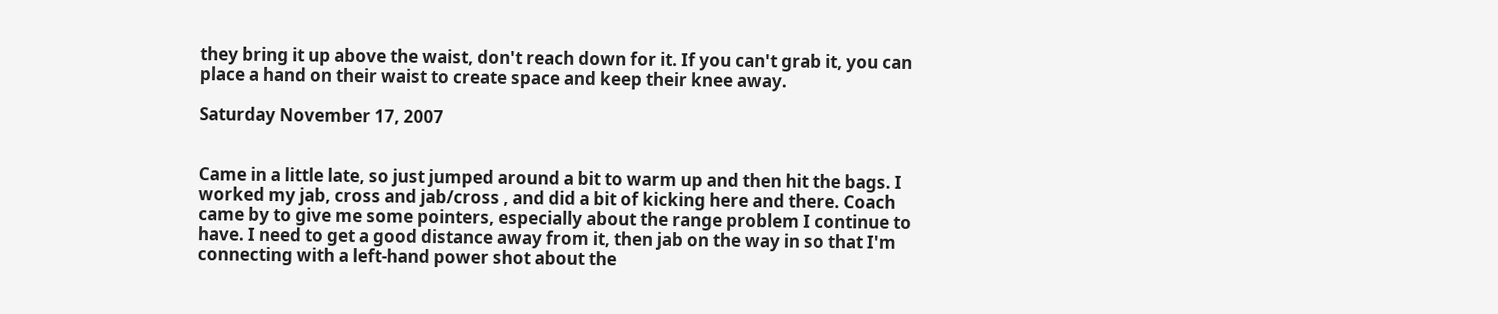they bring it up above the waist, don't reach down for it. If you can't grab it, you can place a hand on their waist to create space and keep their knee away.

Saturday November 17, 2007


Came in a little late, so just jumped around a bit to warm up and then hit the bags. I worked my jab, cross and jab/cross , and did a bit of kicking here and there. Coach came by to give me some pointers, especially about the range problem I continue to have. I need to get a good distance away from it, then jab on the way in so that I'm connecting with a left-hand power shot about the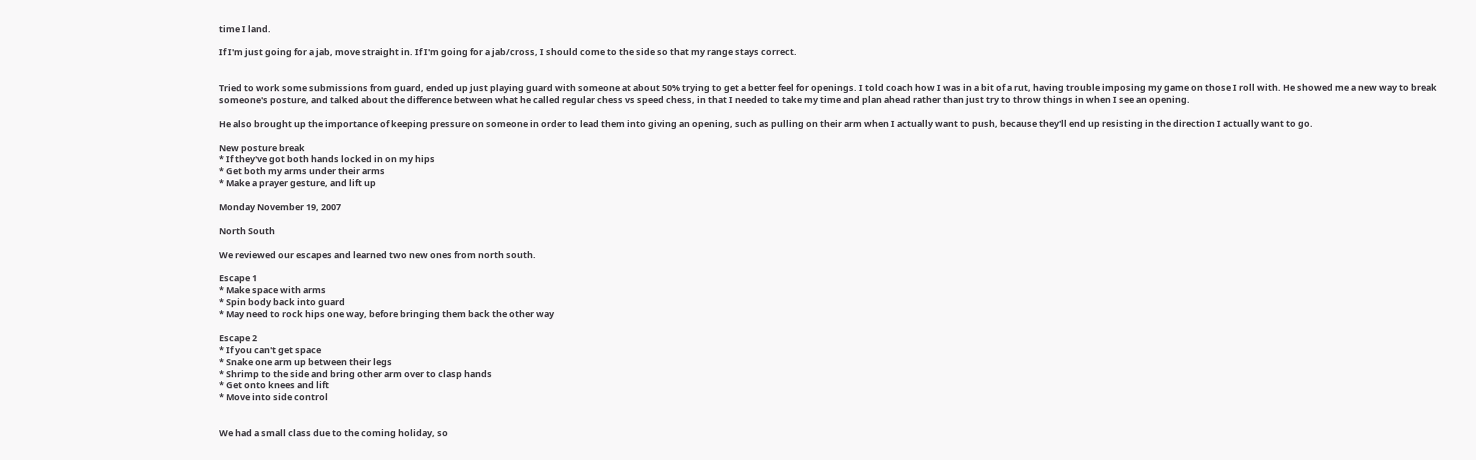time I land.

If I'm just going for a jab, move straight in. If I'm going for a jab/cross, I should come to the side so that my range stays correct.


Tried to work some submissions from guard, ended up just playing guard with someone at about 50% trying to get a better feel for openings. I told coach how I was in a bit of a rut, having trouble imposing my game on those I roll with. He showed me a new way to break someone's posture, and talked about the difference between what he called regular chess vs speed chess, in that I needed to take my time and plan ahead rather than just try to throw things in when I see an opening.

He also brought up the importance of keeping pressure on someone in order to lead them into giving an opening, such as pulling on their arm when I actually want to push, because they'll end up resisting in the direction I actually want to go.

New posture break
* If they've got both hands locked in on my hips
* Get both my arms under their arms
* Make a prayer gesture, and lift up

Monday November 19, 2007

North South

We reviewed our escapes and learned two new ones from north south.

Escape 1
* Make space with arms
* Spin body back into guard
* May need to rock hips one way, before bringing them back the other way

Escape 2
* If you can't get space
* Snake one arm up between their legs
* Shrimp to the side and bring other arm over to clasp hands
* Get onto knees and lift
* Move into side control


We had a small class due to the coming holiday, so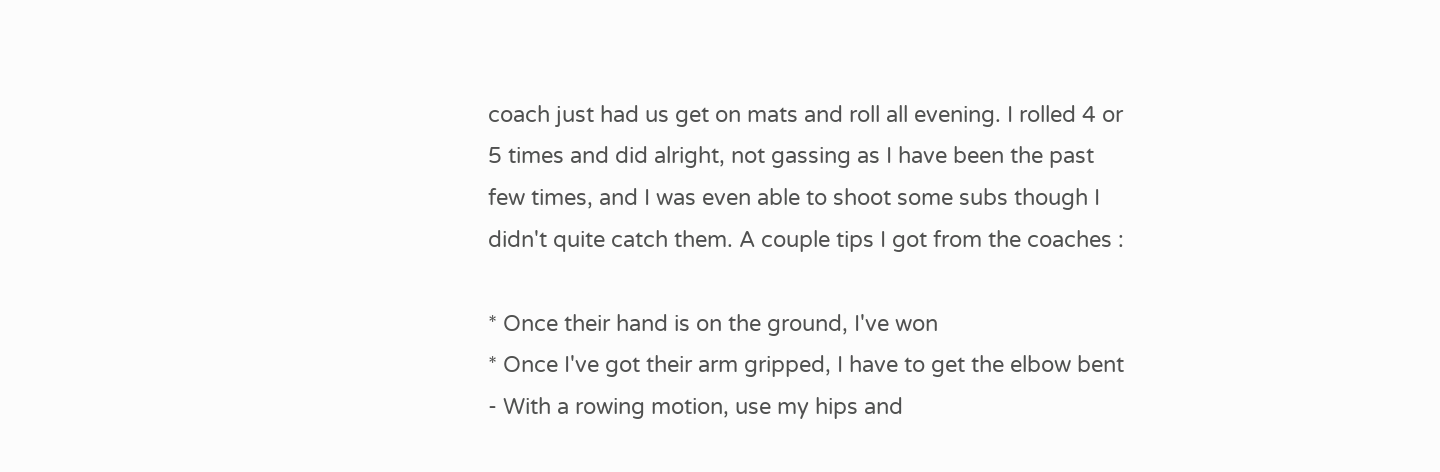coach just had us get on mats and roll all evening. I rolled 4 or 5 times and did alright, not gassing as I have been the past few times, and I was even able to shoot some subs though I didn't quite catch them. A couple tips I got from the coaches :

* Once their hand is on the ground, I've won
* Once I've got their arm gripped, I have to get the elbow bent
- With a rowing motion, use my hips and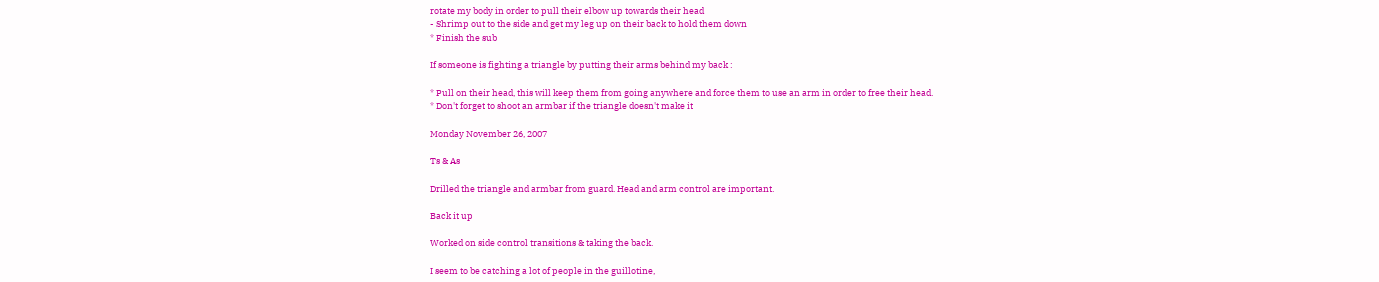rotate my body in order to pull their elbow up towards their head
- Shrimp out to the side and get my leg up on their back to hold them down
* Finish the sub

If someone is fighting a triangle by putting their arms behind my back :

* Pull on their head, this will keep them from going anywhere and force them to use an arm in order to free their head.
* Don't forget to shoot an armbar if the triangle doesn't make it

Monday November 26, 2007

Ts & As

Drilled the triangle and armbar from guard. Head and arm control are important.

Back it up

Worked on side control transitions & taking the back.

I seem to be catching a lot of people in the guillotine,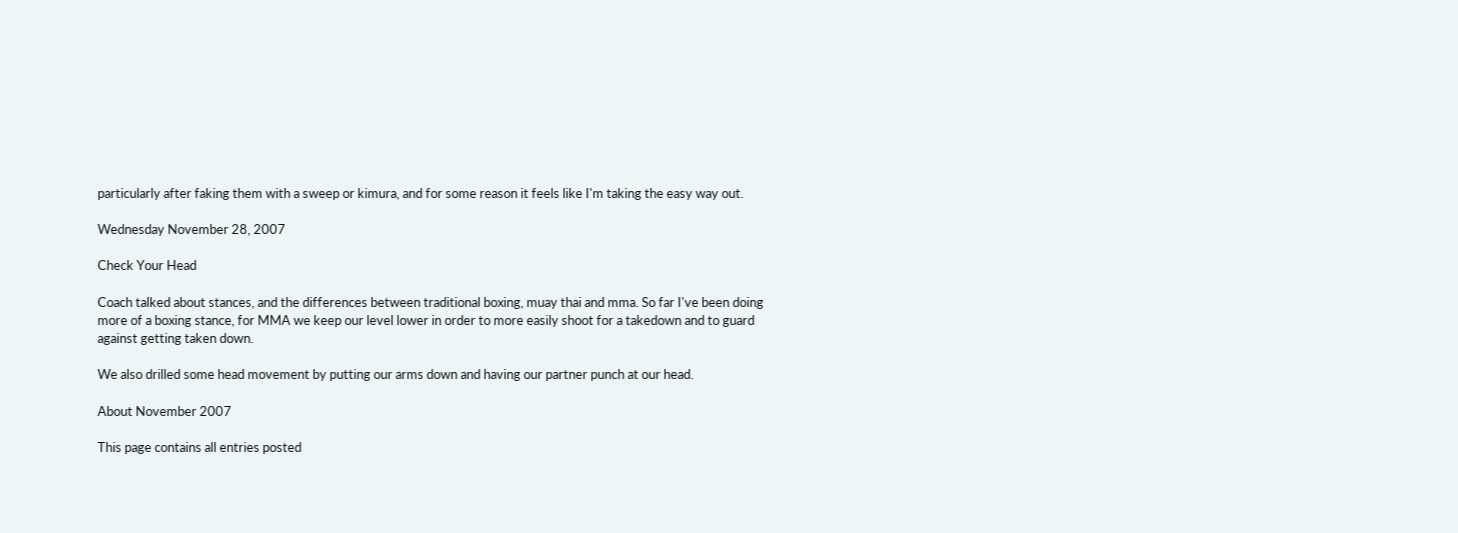particularly after faking them with a sweep or kimura, and for some reason it feels like I'm taking the easy way out.

Wednesday November 28, 2007

Check Your Head

Coach talked about stances, and the differences between traditional boxing, muay thai and mma. So far I've been doing more of a boxing stance, for MMA we keep our level lower in order to more easily shoot for a takedown and to guard against getting taken down.

We also drilled some head movement by putting our arms down and having our partner punch at our head.

About November 2007

This page contains all entries posted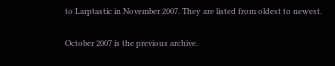to Larptastic in November 2007. They are listed from oldest to newest.

October 2007 is the previous archive.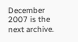December 2007 is the next archive.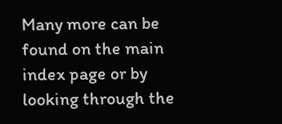Many more can be found on the main index page or by looking through the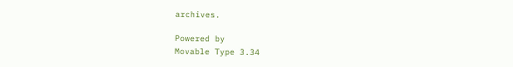archives.

Powered by
Movable Type 3.34